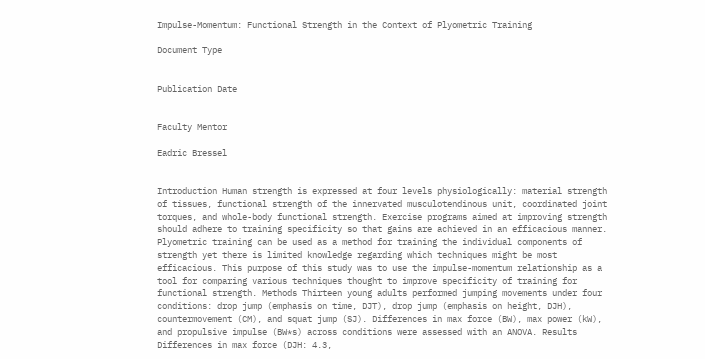Impulse-Momentum: Functional Strength in the Context of Plyometric Training

Document Type


Publication Date


Faculty Mentor

Eadric Bressel


Introduction Human strength is expressed at four levels physiologically: material strength of tissues, functional strength of the innervated musculotendinous unit, coordinated joint torques, and whole-body functional strength. Exercise programs aimed at improving strength should adhere to training specificity so that gains are achieved in an efficacious manner. Plyometric training can be used as a method for training the individual components of strength yet there is limited knowledge regarding which techniques might be most efficacious. This purpose of this study was to use the impulse-momentum relationship as a tool for comparing various techniques thought to improve specificity of training for functional strength. Methods Thirteen young adults performed jumping movements under four conditions: drop jump (emphasis on time, DJT), drop jump (emphasis on height, DJH), countermovement (CM), and squat jump (SJ). Differences in max force (BW), max power (kW), and propulsive impulse (BW*s) across conditions were assessed with an ANOVA. Results Differences in max force (DJH: 4.3,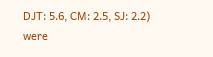DJT: 5.6, CM: 2.5, SJ: 2.2) were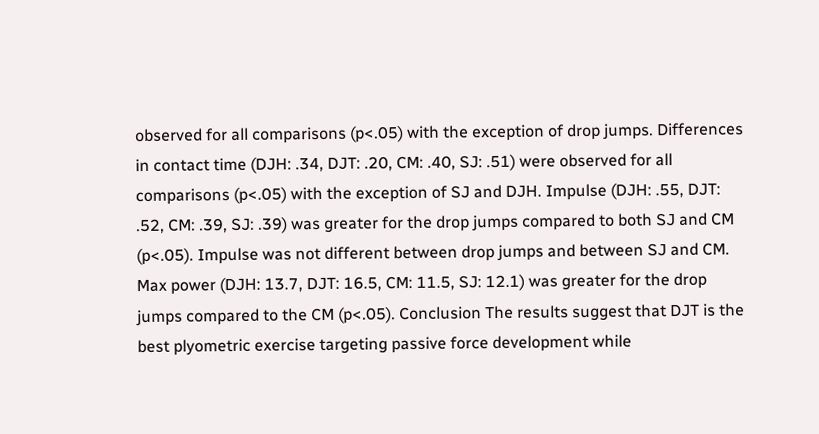observed for all comparisons (p<.05) with the exception of drop jumps. Differences in contact time (DJH: .34, DJT: .20, CM: .40, SJ: .51) were observed for all comparisons (p<.05) with the exception of SJ and DJH. Impulse (DJH: .55, DJT: .52, CM: .39, SJ: .39) was greater for the drop jumps compared to both SJ and CM (p<.05). Impulse was not different between drop jumps and between SJ and CM. Max power (DJH: 13.7, DJT: 16.5, CM: 11.5, SJ: 12.1) was greater for the drop jumps compared to the CM (p<.05). Conclusion The results suggest that DJT is the best plyometric exercise targeting passive force development while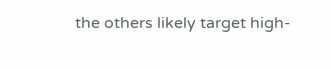the others likely target high-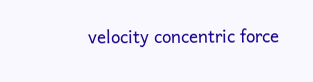velocity concentric force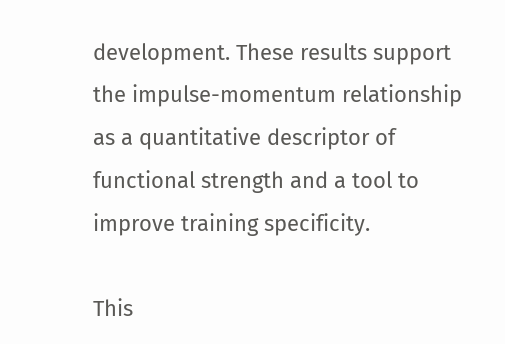development. These results support the impulse-momentum relationship as a quantitative descriptor of functional strength and a tool to improve training specificity.

This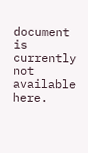document is currently not available here.